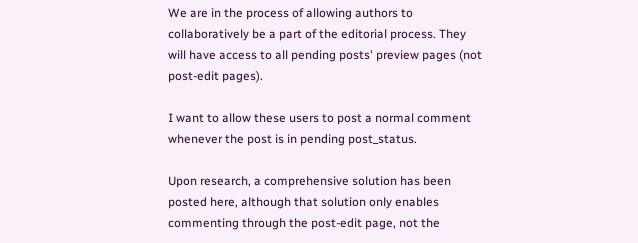We are in the process of allowing authors to collaboratively be a part of the editorial process. They will have access to all pending posts' preview pages (not post-edit pages).

I want to allow these users to post a normal comment whenever the post is in pending post_status.

Upon research, a comprehensive solution has been posted here, although that solution only enables commenting through the post-edit page, not the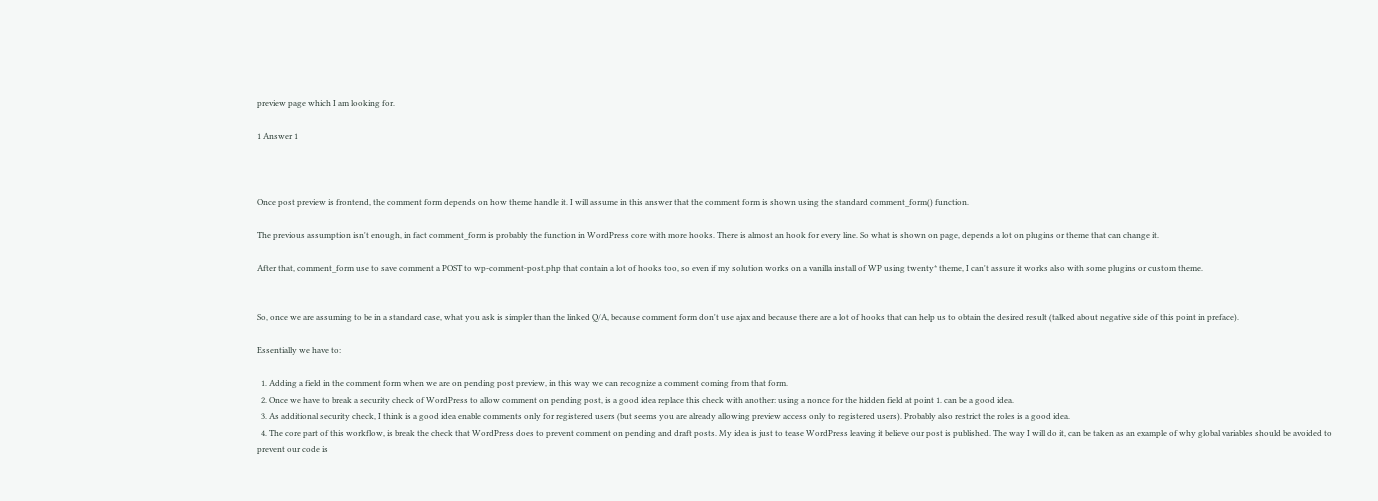preview page which I am looking for.

1 Answer 1



Once post preview is frontend, the comment form depends on how theme handle it. I will assume in this answer that the comment form is shown using the standard comment_form() function.

The previous assumption isn't enough, in fact comment_form is probably the function in WordPress core with more hooks. There is almost an hook for every line. So what is shown on page, depends a lot on plugins or theme that can change it.

After that, comment_form use to save comment a POST to wp-comment-post.php that contain a lot of hooks too, so even if my solution works on a vanilla install of WP using twenty* theme, I can't assure it works also with some plugins or custom theme.


So, once we are assuming to be in a standard case, what you ask is simpler than the linked Q/A, because comment form don't use ajax and because there are a lot of hooks that can help us to obtain the desired result (talked about negative side of this point in preface).

Essentially we have to:

  1. Adding a field in the comment form when we are on pending post preview, in this way we can recognize a comment coming from that form.
  2. Once we have to break a security check of WordPress to allow comment on pending post, is a good idea replace this check with another: using a nonce for the hidden field at point 1. can be a good idea.
  3. As additional security check, I think is a good idea enable comments only for registered users (but seems you are already allowing preview access only to registered users). Probably also restrict the roles is a good idea.
  4. The core part of this workflow, is break the check that WordPress does to prevent comment on pending and draft posts. My idea is just to tease WordPress leaving it believe our post is published. The way I will do it, can be taken as an example of why global variables should be avoided to prevent our code is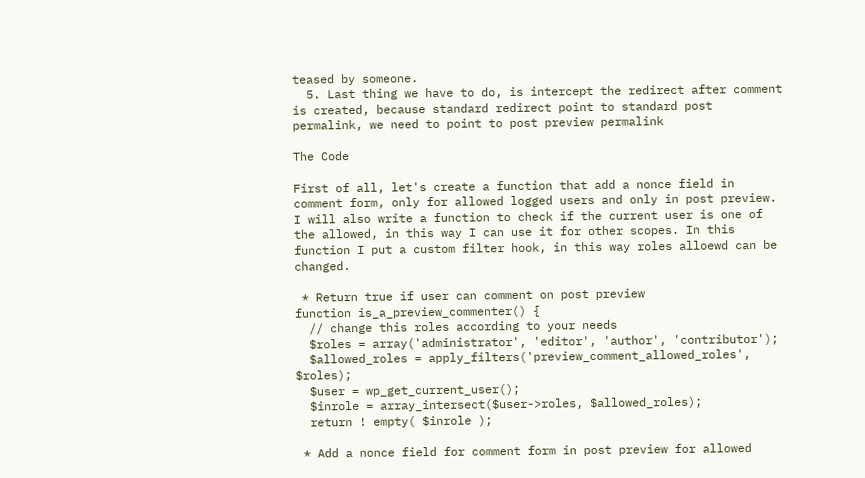teased by someone.
  5. Last thing we have to do, is intercept the redirect after comment is created, because standard redirect point to standard post permalink, we need to point to post preview permalink

The Code

First of all, let's create a function that add a nonce field in comment form, only for allowed logged users and only in post preview. I will also write a function to check if the current user is one of the allowed, in this way I can use it for other scopes. In this function I put a custom filter hook, in this way roles alloewd can be changed.

 * Return true if user can comment on post preview
function is_a_preview_commenter() {
  // change this roles according to your needs
  $roles = array('administrator', 'editor', 'author', 'contributor');
  $allowed_roles = apply_filters('preview_comment_allowed_roles', $roles);
  $user = wp_get_current_user();
  $inrole = array_intersect($user->roles, $allowed_roles);
  return ! empty( $inrole );

 * Add a nonce field for comment form in post preview for allowed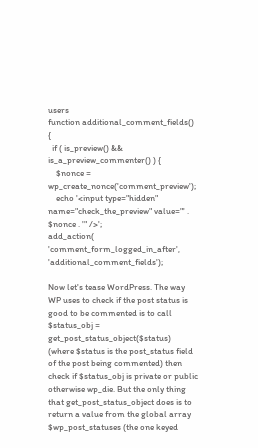users
function additional_comment_fields() {
  if ( is_preview() && is_a_preview_commenter() ) {
    $nonce = wp_create_nonce('comment_preview');
    echo '<input type="hidden" name="check_the_preview" value="' . $nonce . '" />';
add_action( 'comment_form_logged_in_after', 'additional_comment_fields');

Now let's tease WordPress. The way WP uses to check if the post status is good to be commented is to call $status_obj = get_post_status_object($status) (where $status is the post_status field of the post being commented) then check if $status_obj is private or public otherwise wp_die. But the only thing that get_post_status_object does is to return a value from the global array $wp_post_statuses (the one keyed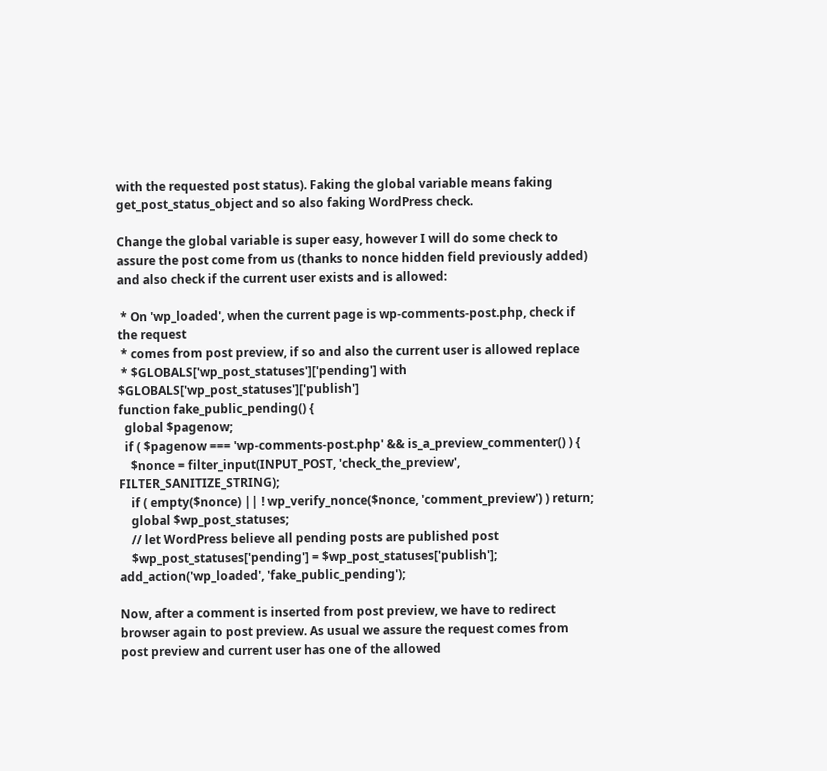with the requested post status). Faking the global variable means faking get_post_status_object and so also faking WordPress check.

Change the global variable is super easy, however I will do some check to assure the post come from us (thanks to nonce hidden field previously added) and also check if the current user exists and is allowed:

 * On 'wp_loaded', when the current page is wp-comments-post.php, check if the request
 * comes from post preview, if so and also the current user is allowed replace
 * $GLOBALS['wp_post_statuses']['pending'] with $GLOBALS['wp_post_statuses']['publish']
function fake_public_pending() {
  global $pagenow;
  if ( $pagenow === 'wp-comments-post.php' && is_a_preview_commenter() ) {
    $nonce = filter_input(INPUT_POST, 'check_the_preview', FILTER_SANITIZE_STRING);
    if ( empty($nonce) || ! wp_verify_nonce($nonce, 'comment_preview') ) return;
    global $wp_post_statuses;
    // let WordPress believe all pending posts are published post
    $wp_post_statuses['pending'] = $wp_post_statuses['publish'];
add_action('wp_loaded', 'fake_public_pending');

Now, after a comment is inserted from post preview, we have to redirect browser again to post preview. As usual we assure the request comes from post preview and current user has one of the allowed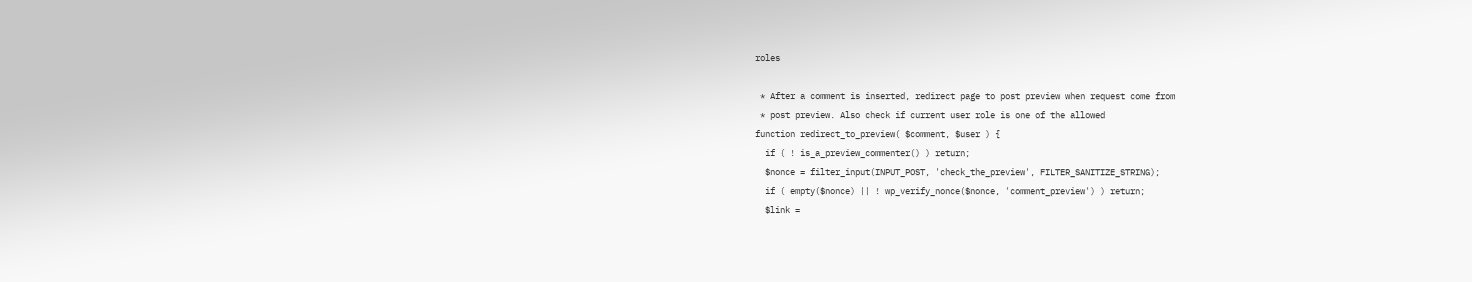roles

 * After a comment is inserted, redirect page to post preview when request come from
 * post preview. Also check if current user role is one of the allowed
function redirect_to_preview( $comment, $user ) {
  if ( ! is_a_preview_commenter() ) return;
  $nonce = filter_input(INPUT_POST, 'check_the_preview', FILTER_SANITIZE_STRING);
  if ( empty($nonce) || ! wp_verify_nonce($nonce, 'comment_preview') ) return;
  $link =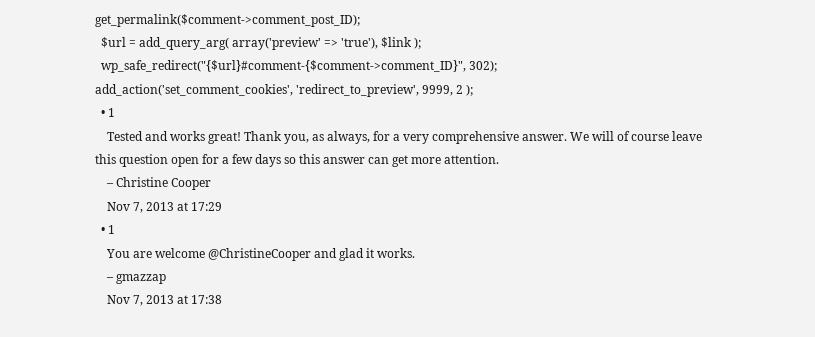get_permalink($comment->comment_post_ID);
  $url = add_query_arg( array('preview' => 'true'), $link );
  wp_safe_redirect("{$url}#comment-{$comment->comment_ID}", 302);
add_action('set_comment_cookies', 'redirect_to_preview', 9999, 2 );
  • 1
    Tested and works great! Thank you, as always, for a very comprehensive answer. We will of course leave this question open for a few days so this answer can get more attention.
    – Christine Cooper
    Nov 7, 2013 at 17:29
  • 1
    You are welcome @ChristineCooper and glad it works.
    – gmazzap
    Nov 7, 2013 at 17:38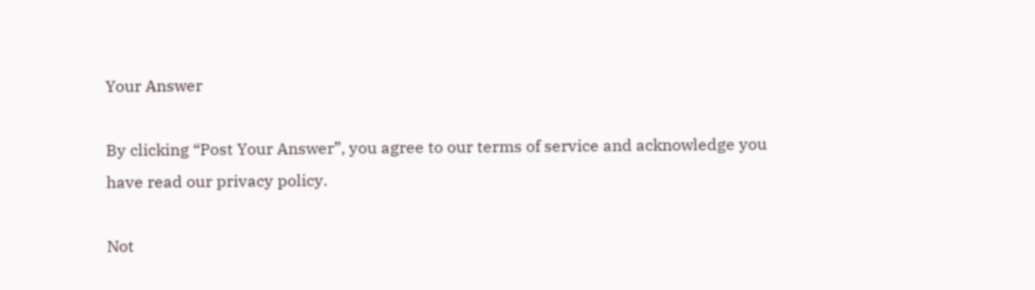Your Answer

By clicking “Post Your Answer”, you agree to our terms of service and acknowledge you have read our privacy policy.

Not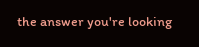the answer you're looking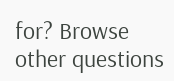for? Browse other questions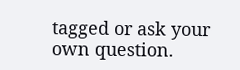tagged or ask your own question.